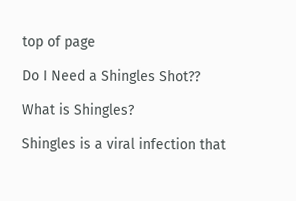top of page

Do I Need a Shingles Shot??

What is Shingles?

Shingles is a viral infection that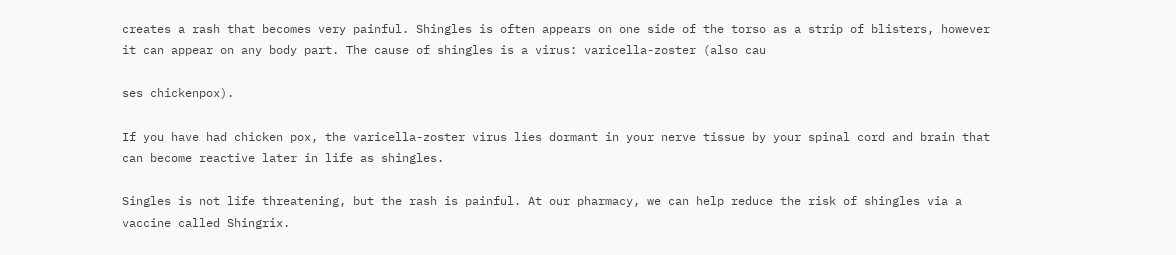creates a rash that becomes very painful. Shingles is often appears on one side of the torso as a strip of blisters, however it can appear on any body part. The cause of shingles is a virus: varicella-zoster (also cau

ses chickenpox).

If you have had chicken pox, the varicella-zoster virus lies dormant in your nerve tissue by your spinal cord and brain that can become reactive later in life as shingles.

Singles is not life threatening, but the rash is painful. At our pharmacy, we can help reduce the risk of shingles via a vaccine called Shingrix.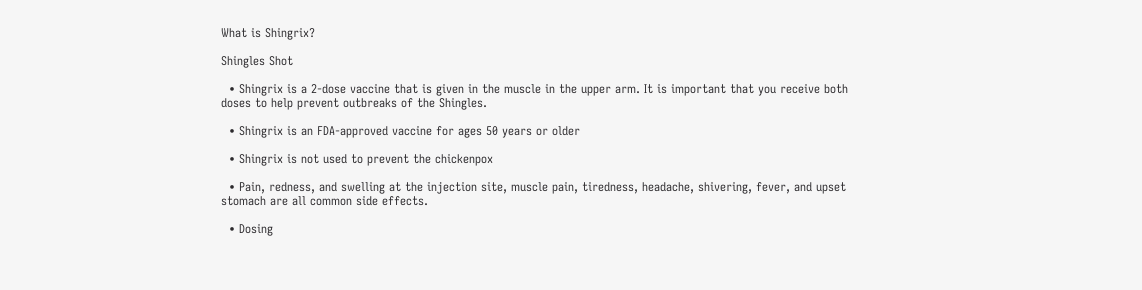What is Shingrix?

Shingles Shot

  • Shingrix is a 2-dose vaccine that is given in the muscle in the upper arm. It is important that you receive both doses to help prevent outbreaks of the Shingles.

  • Shingrix is an FDA-approved vaccine for ages 50 years or older

  • Shingrix is not used to prevent the chickenpox

  • Pain, redness, and swelling at the injection site, muscle pain, tiredness, headache, shivering, fever, and upset stomach are all common side effects.

  • Dosing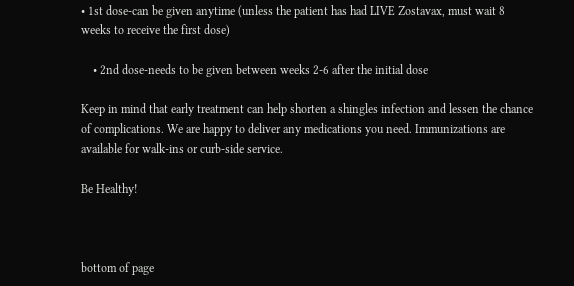• 1st dose-can be given anytime (unless the patient has had LIVE Zostavax, must wait 8 weeks to receive the first dose)

    • 2nd dose-needs to be given between weeks 2-6 after the initial dose

Keep in mind that early treatment can help shorten a shingles infection and lessen the chance of complications. We are happy to deliver any medications you need. Immunizations are available for walk-ins or curb-side service.

Be Healthy!



bottom of page